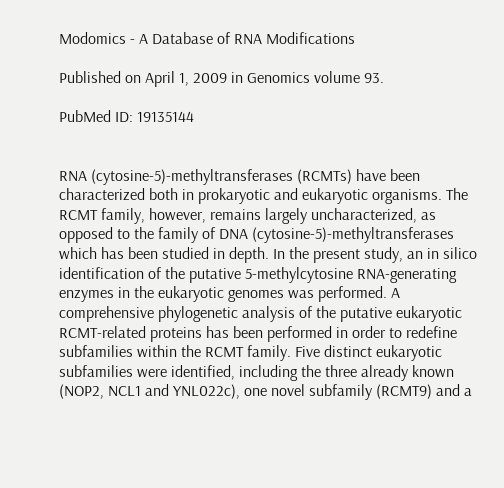Modomics - A Database of RNA Modifications

Published on April 1, 2009 in Genomics volume 93.

PubMed ID: 19135144


RNA (cytosine-5)-methyltransferases (RCMTs) have been characterized both in prokaryotic and eukaryotic organisms. The RCMT family, however, remains largely uncharacterized, as opposed to the family of DNA (cytosine-5)-methyltransferases which has been studied in depth. In the present study, an in silico identification of the putative 5-methylcytosine RNA-generating enzymes in the eukaryotic genomes was performed. A comprehensive phylogenetic analysis of the putative eukaryotic RCMT-related proteins has been performed in order to redefine subfamilies within the RCMT family. Five distinct eukaryotic subfamilies were identified, including the three already known (NOP2, NCL1 and YNL022c), one novel subfamily (RCMT9) and a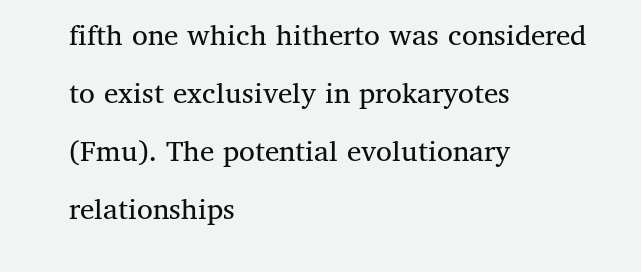fifth one which hitherto was considered to exist exclusively in prokaryotes (Fmu). The potential evolutionary relationships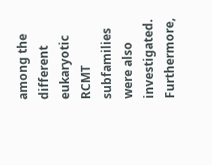among the different eukaryotic RCMT subfamilies were also investigated. Furthermore,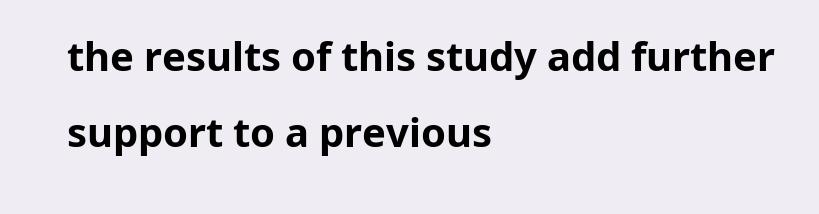the results of this study add further support to a previous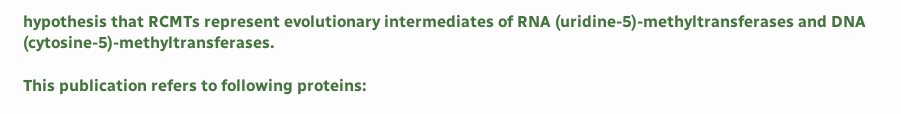hypothesis that RCMTs represent evolutionary intermediates of RNA (uridine-5)-methyltransferases and DNA (cytosine-5)-methyltransferases.

This publication refers to following proteins: